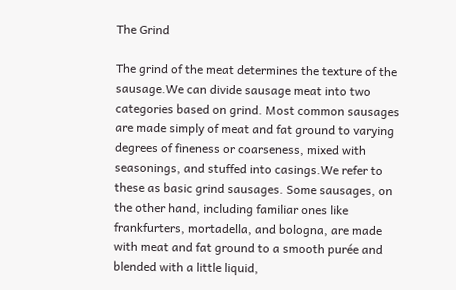The Grind

The grind of the meat determines the texture of the sausage.We can divide sausage meat into two categories based on grind. Most common sausages are made simply of meat and fat ground to varying degrees of fineness or coarseness, mixed with seasonings, and stuffed into casings.We refer to these as basic grind sausages. Some sausages, on the other hand, including familiar ones like frankfurters, mortadella, and bologna, are made with meat and fat ground to a smooth purée and blended with a little liquid,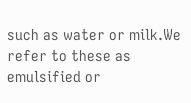such as water or milk.We refer to these as emulsified or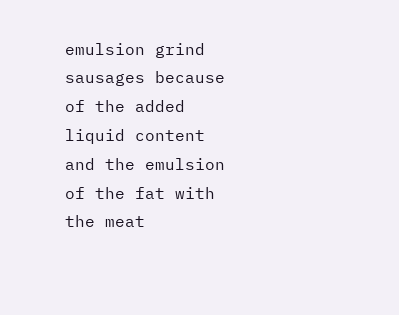emulsion grind sausages because of the added liquid content and the emulsion of the fat with the meat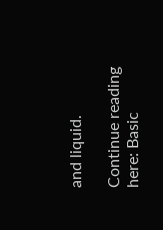and liquid.

Continue reading here: Basic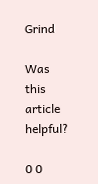Grind

Was this article helpful?

0 0